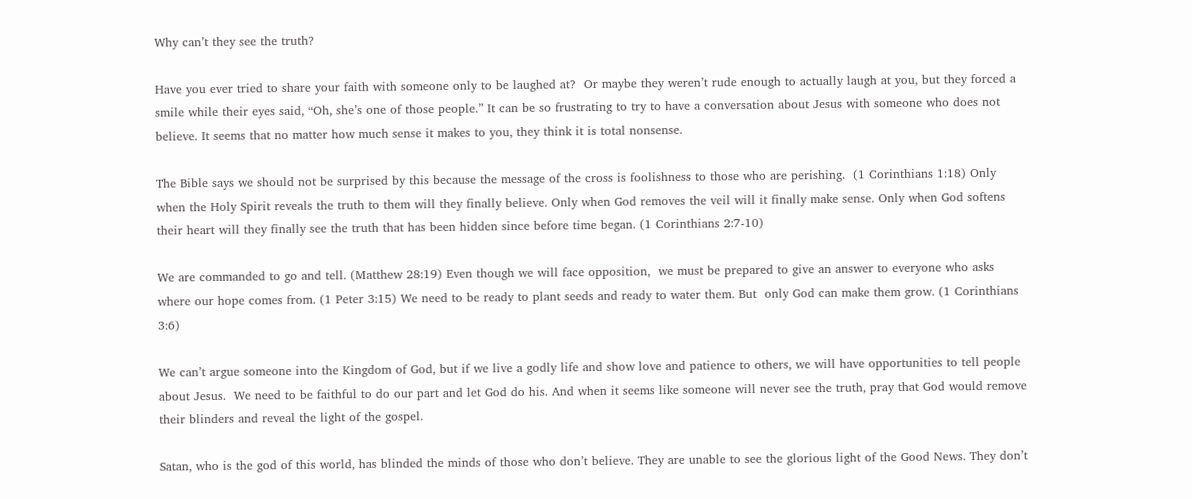Why can’t they see the truth?

Have you ever tried to share your faith with someone only to be laughed at?  Or maybe they weren’t rude enough to actually laugh at you, but they forced a smile while their eyes said, “Oh, she’s one of those people.” It can be so frustrating to try to have a conversation about Jesus with someone who does not believe. It seems that no matter how much sense it makes to you, they think it is total nonsense.

The Bible says we should not be surprised by this because the message of the cross is foolishness to those who are perishing.  (1 Corinthians 1:18) Only when the Holy Spirit reveals the truth to them will they finally believe. Only when God removes the veil will it finally make sense. Only when God softens their heart will they finally see the truth that has been hidden since before time began. (1 Corinthians 2:7-10)

We are commanded to go and tell. (Matthew 28:19) Even though we will face opposition,  we must be prepared to give an answer to everyone who asks where our hope comes from. (1 Peter 3:15) We need to be ready to plant seeds and ready to water them. But  only God can make them grow. (1 Corinthians 3:6)

We can’t argue someone into the Kingdom of God, but if we live a godly life and show love and patience to others, we will have opportunities to tell people about Jesus.  We need to be faithful to do our part and let God do his. And when it seems like someone will never see the truth, pray that God would remove their blinders and reveal the light of the gospel.

Satan, who is the god of this world, has blinded the minds of those who don’t believe. They are unable to see the glorious light of the Good News. They don’t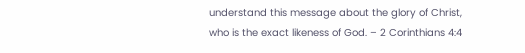understand this message about the glory of Christ, who is the exact likeness of God. – 2 Corinthians 4:4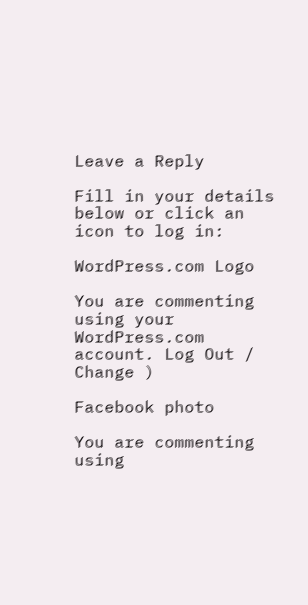Leave a Reply

Fill in your details below or click an icon to log in:

WordPress.com Logo

You are commenting using your WordPress.com account. Log Out /  Change )

Facebook photo

You are commenting using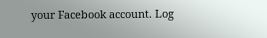your Facebook account. Log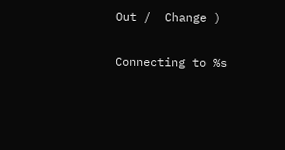Out /  Change )

Connecting to %s